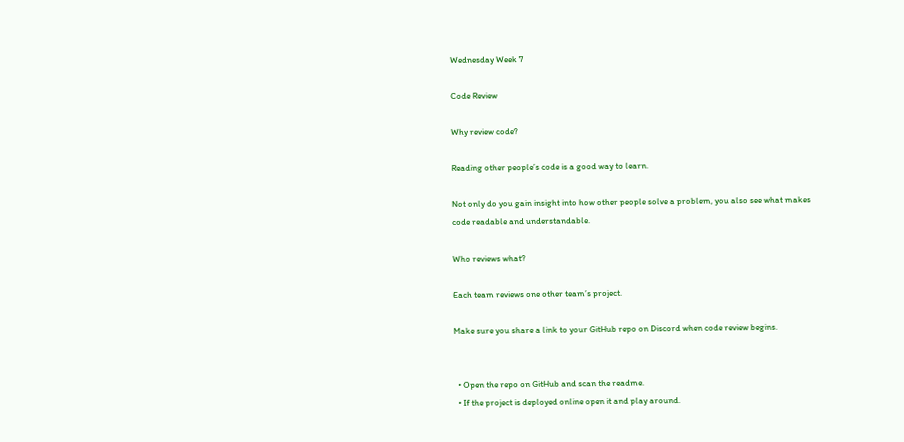Wednesday Week 7

Code Review

Why review code?

Reading other people’s code is a good way to learn.

Not only do you gain insight into how other people solve a problem, you also see what makes code readable and understandable.

Who reviews what?

Each team reviews one other team’s project.

Make sure you share a link to your GitHub repo on Discord when code review begins.


  • Open the repo on GitHub and scan the readme.
  • If the project is deployed online open it and play around.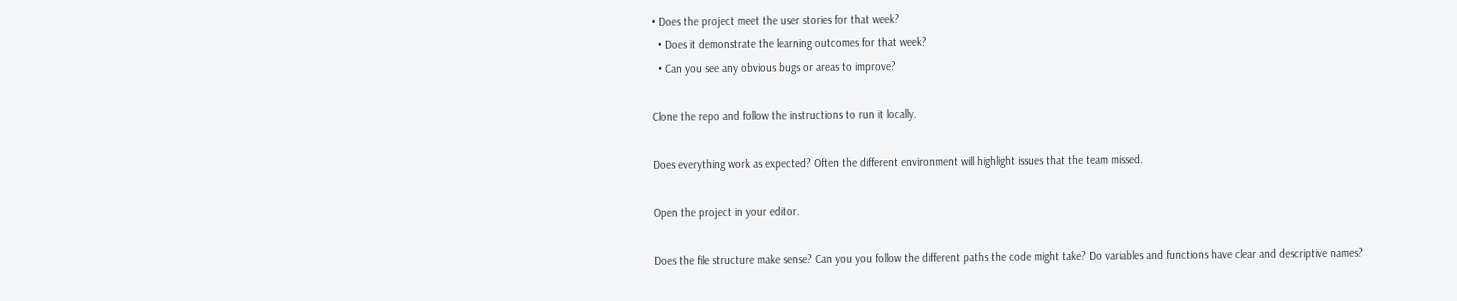• Does the project meet the user stories for that week?
  • Does it demonstrate the learning outcomes for that week?
  • Can you see any obvious bugs or areas to improve?

Clone the repo and follow the instructions to run it locally.

Does everything work as expected? Often the different environment will highlight issues that the team missed.

Open the project in your editor.

Does the file structure make sense? Can you you follow the different paths the code might take? Do variables and functions have clear and descriptive names?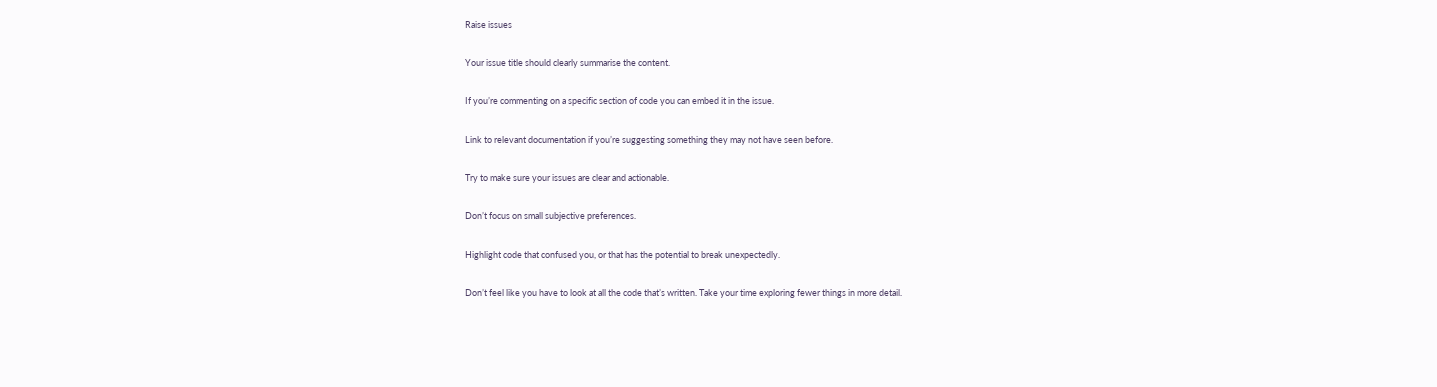Raise issues

Your issue title should clearly summarise the content.

If you’re commenting on a specific section of code you can embed it in the issue.

Link to relevant documentation if you’re suggesting something they may not have seen before.

Try to make sure your issues are clear and actionable.

Don’t focus on small subjective preferences.

Highlight code that confused you, or that has the potential to break unexpectedly.

Don’t feel like you have to look at all the code that’s written. Take your time exploring fewer things in more detail.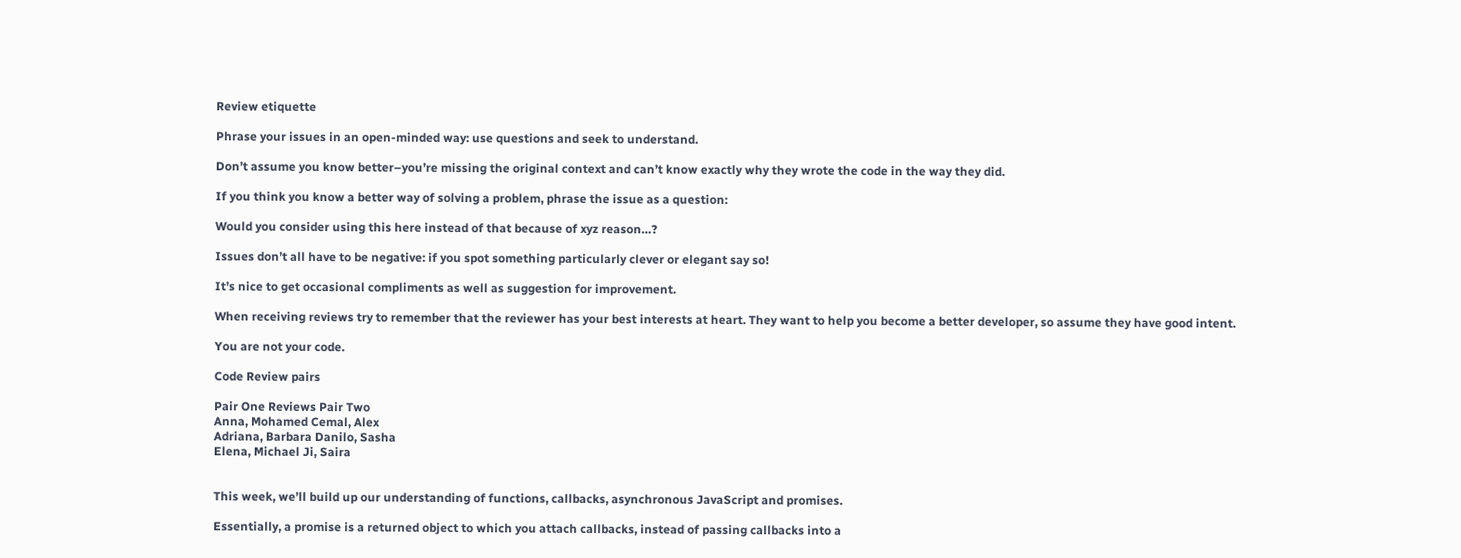Review etiquette

Phrase your issues in an open-minded way: use questions and seek to understand.

Don’t assume you know better–you’re missing the original context and can’t know exactly why they wrote the code in the way they did.

If you think you know a better way of solving a problem, phrase the issue as a question:

Would you consider using this here instead of that because of xyz reason…?

Issues don’t all have to be negative: if you spot something particularly clever or elegant say so!

It’s nice to get occasional compliments as well as suggestion for improvement.

When receiving reviews try to remember that the reviewer has your best interests at heart. They want to help you become a better developer, so assume they have good intent.

You are not your code.

Code Review pairs

Pair One Reviews Pair Two
Anna, Mohamed Cemal, Alex
Adriana, Barbara Danilo, Sasha
Elena, Michael Ji, Saira


This week, we’ll build up our understanding of functions, callbacks, asynchronous JavaScript and promises.

Essentially, a promise is a returned object to which you attach callbacks, instead of passing callbacks into a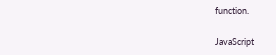function.

JavaScript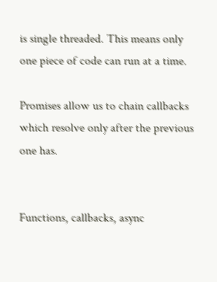is single threaded. This means only one piece of code can run at a time.

Promises allow us to chain callbacks which resolve only after the previous one has.


Functions, callbacks, async